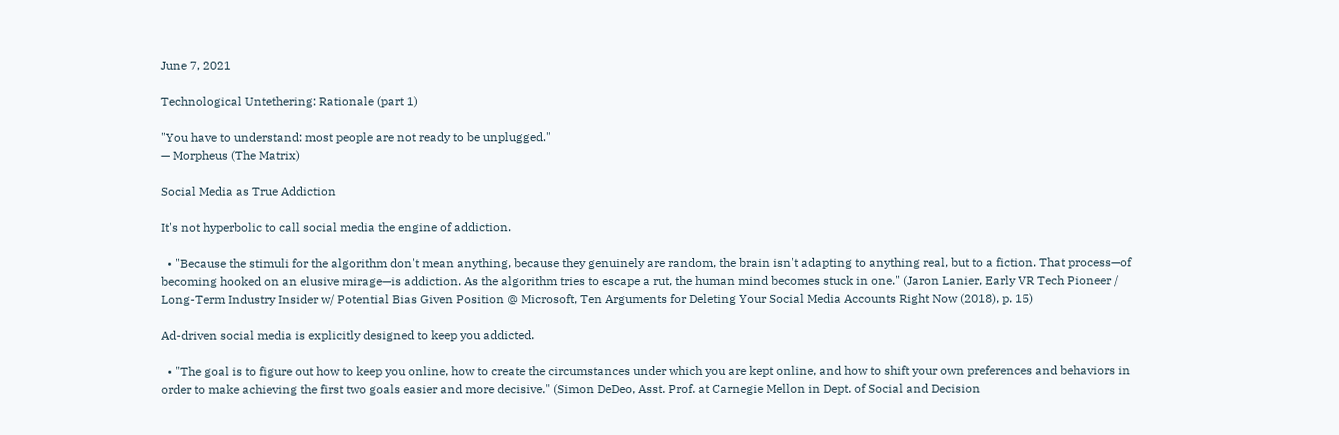June 7, 2021

Technological Untethering: Rationale (part 1)

"You have to understand: most people are not ready to be unplugged."
— Morpheus (The Matrix)

Social Media as True Addiction

It's not hyperbolic to call social media the engine of addiction.

  • "Because the stimuli for the algorithm don't mean anything, because they genuinely are random, the brain isn't adapting to anything real, but to a fiction. That process—of becoming hooked on an elusive mirage—is addiction. As the algorithm tries to escape a rut, the human mind becomes stuck in one." (Jaron Lanier, Early VR Tech Pioneer / Long-Term Industry Insider w/ Potential Bias Given Position @ Microsoft, Ten Arguments for Deleting Your Social Media Accounts Right Now (2018), p. 15)

Ad-driven social media is explicitly designed to keep you addicted.

  • "The goal is to figure out how to keep you online, how to create the circumstances under which you are kept online, and how to shift your own preferences and behaviors in order to make achieving the first two goals easier and more decisive." (Simon DeDeo, Asst. Prof. at Carnegie Mellon in Dept. of Social and Decision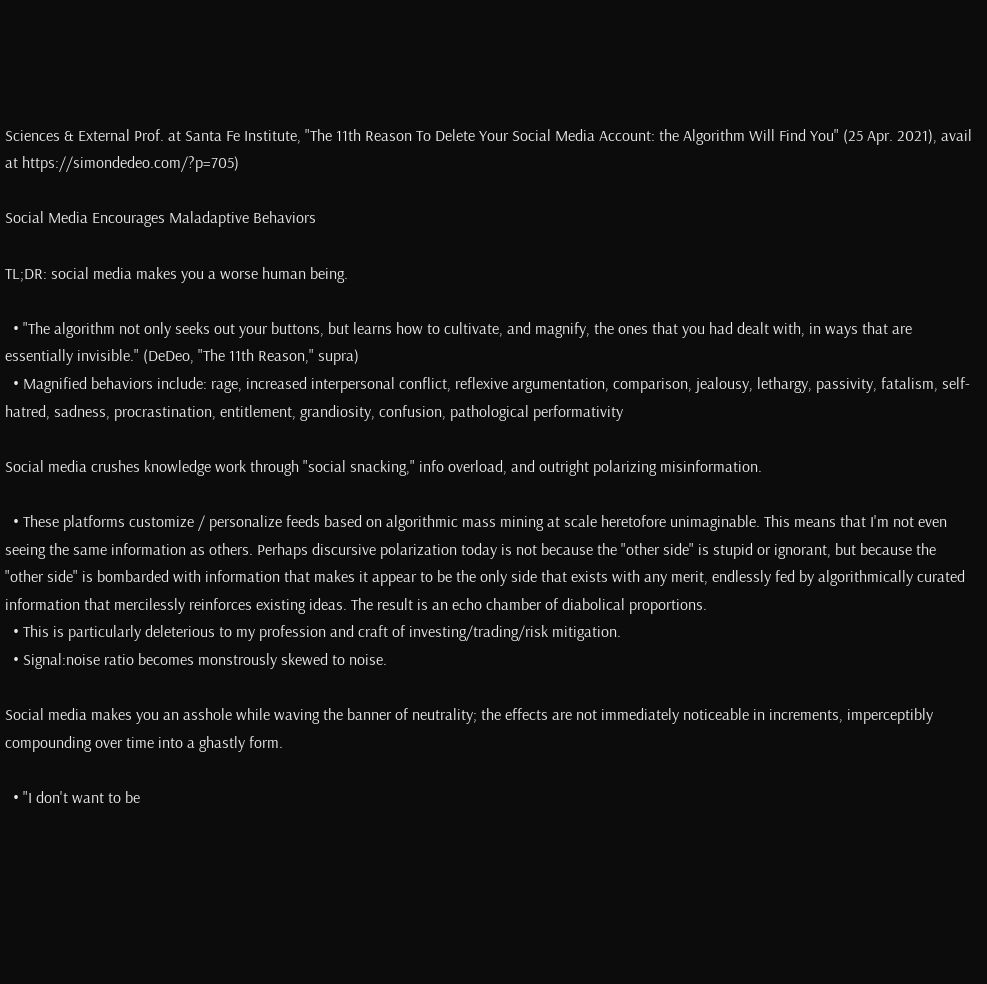Sciences & External Prof. at Santa Fe Institute, "The 11th Reason To Delete Your Social Media Account: the Algorithm Will Find You" (25 Apr. 2021), avail at https://simondedeo.com/?p=705)

Social Media Encourages Maladaptive Behaviors

TL;DR: social media makes you a worse human being.

  • "The algorithm not only seeks out your buttons, but learns how to cultivate, and magnify, the ones that you had dealt with, in ways that are essentially invisible." (DeDeo, "The 11th Reason," supra)
  • Magnified behaviors include: rage, increased interpersonal conflict, reflexive argumentation, comparison, jealousy, lethargy, passivity, fatalism, self-hatred, sadness, procrastination, entitlement, grandiosity, confusion, pathological performativity

Social media crushes knowledge work through "social snacking," info overload, and outright polarizing misinformation.

  • These platforms customize / personalize feeds based on algorithmic mass mining at scale heretofore unimaginable. This means that I'm not even seeing the same information as others. Perhaps discursive polarization today is not because the "other side" is stupid or ignorant, but because the "other side" is bombarded with information that makes it appear to be the only side that exists with any merit, endlessly fed by algorithmically curated information that mercilessly reinforces existing ideas. The result is an echo chamber of diabolical proportions.
  • This is particularly deleterious to my profession and craft of investing/trading/risk mitigation.
  • Signal:noise ratio becomes monstrously skewed to noise.

Social media makes you an asshole while waving the banner of neutrality; the effects are not immediately noticeable in increments, imperceptibly compounding over time into a ghastly form.

  • "I don't want to be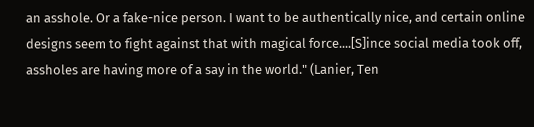an asshole. Or a fake-nice person. I want to be authentically nice, and certain online designs seem to fight against that with magical force....[S]ince social media took off, assholes are having more of a say in the world." (Lanier, Ten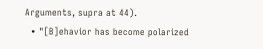Arguments, supra at 44).
  • "[B]ehavior has become polarized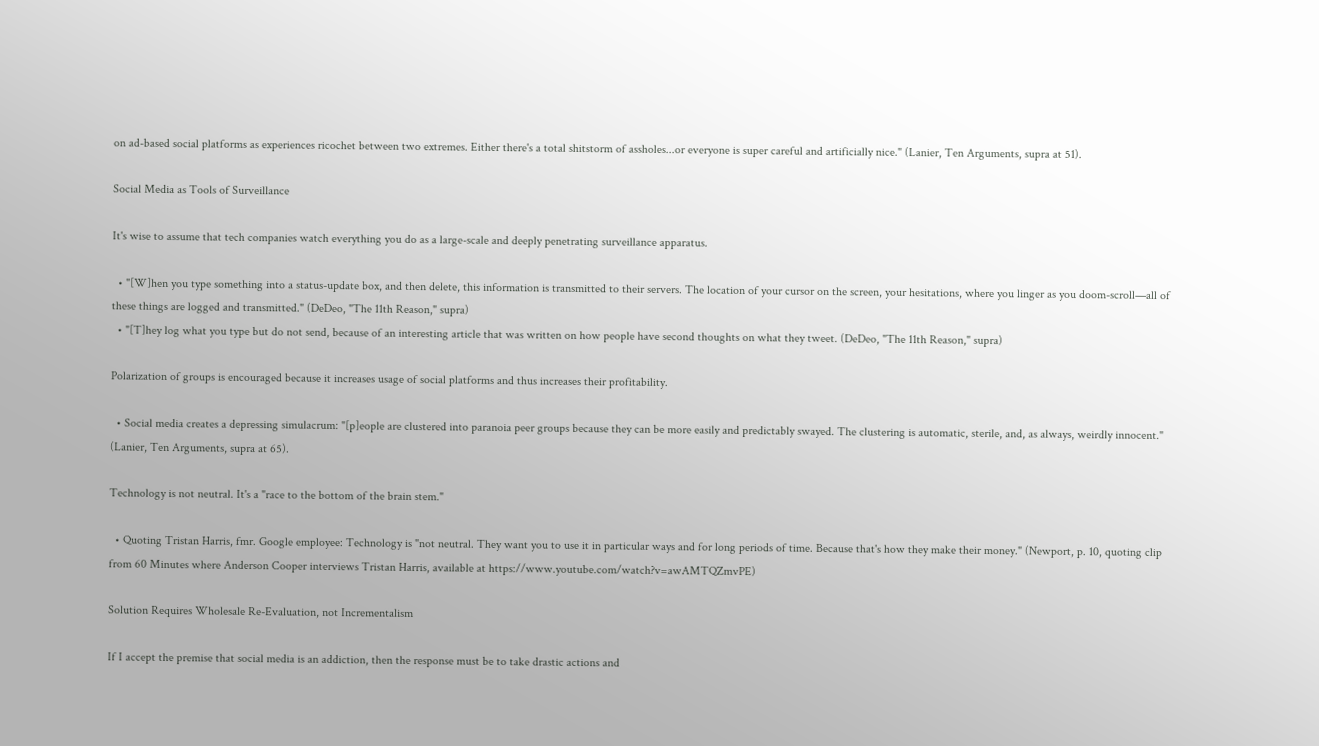on ad-based social platforms as experiences ricochet between two extremes. Either there's a total shitstorm of assholes...or everyone is super careful and artificially nice." (Lanier, Ten Arguments, supra at 51).

Social Media as Tools of Surveillance

It's wise to assume that tech companies watch everything you do as a large-scale and deeply penetrating surveillance apparatus.

  • "[W]hen you type something into a status-update box, and then delete, this information is transmitted to their servers. The location of your cursor on the screen, your hesitations, where you linger as you doom-scroll—all of these things are logged and transmitted." (DeDeo, "The 11th Reason," supra)
  • "[T]hey log what you type but do not send, because of an interesting article that was written on how people have second thoughts on what they tweet. (DeDeo, "The 11th Reason," supra)

Polarization of groups is encouraged because it increases usage of social platforms and thus increases their profitability.

  • Social media creates a depressing simulacrum: "[p]eople are clustered into paranoia peer groups because they can be more easily and predictably swayed. The clustering is automatic, sterile, and, as always, weirdly innocent." (Lanier, Ten Arguments, supra at 65).

Technology is not neutral. It's a "race to the bottom of the brain stem."

  • Quoting Tristan Harris, fmr. Google employee: Technology is "not neutral. They want you to use it in particular ways and for long periods of time. Because that's how they make their money." (Newport, p. 10, quoting clip from 60 Minutes where Anderson Cooper interviews Tristan Harris, available at https://www.youtube.com/watch?v=awAMTQZmvPE)

Solution Requires Wholesale Re-Evaluation, not Incrementalism

If I accept the premise that social media is an addiction, then the response must be to take drastic actions and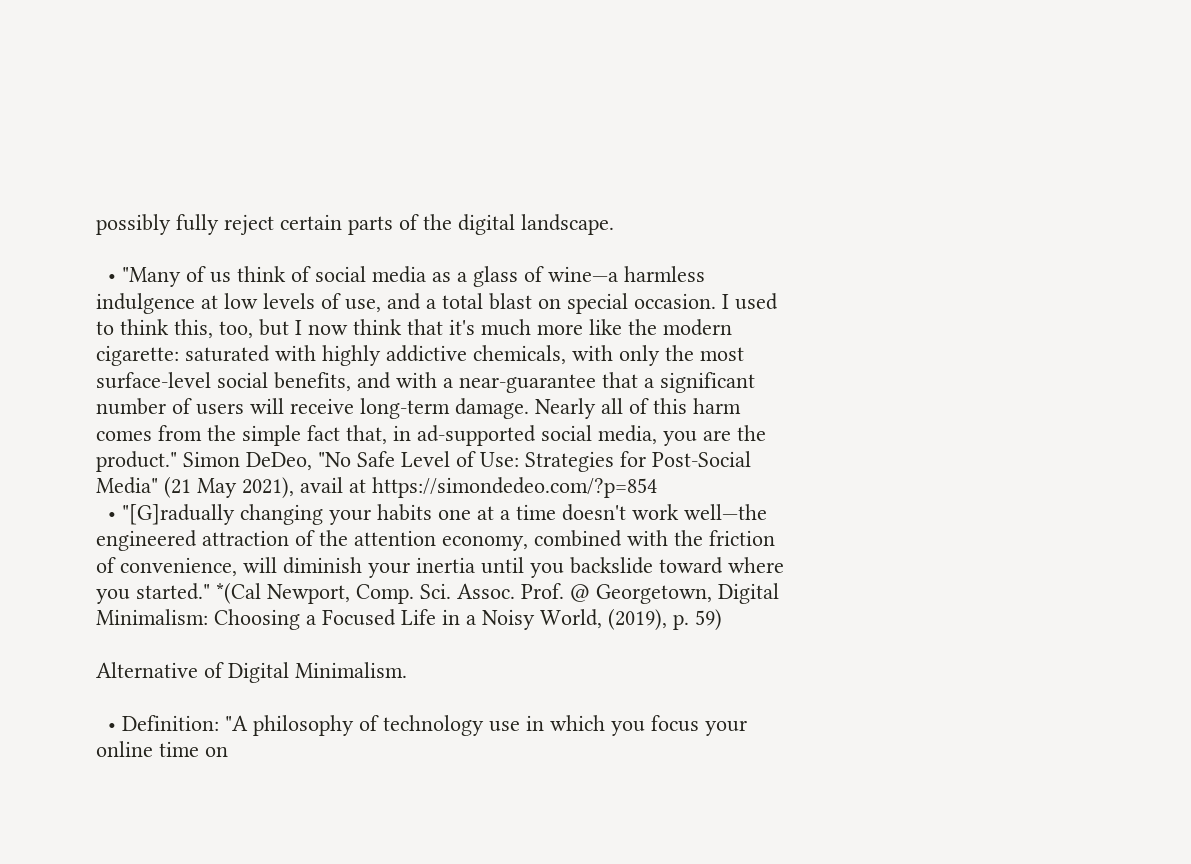possibly fully reject certain parts of the digital landscape.

  • "Many of us think of social media as a glass of wine—a harmless indulgence at low levels of use, and a total blast on special occasion. I used to think this, too, but I now think that it's much more like the modern cigarette: saturated with highly addictive chemicals, with only the most surface-level social benefits, and with a near-guarantee that a significant number of users will receive long-term damage. Nearly all of this harm comes from the simple fact that, in ad-supported social media, you are the product." Simon DeDeo, "No Safe Level of Use: Strategies for Post-Social Media" (21 May 2021), avail at https://simondedeo.com/?p=854
  • "[G]radually changing your habits one at a time doesn't work well—the engineered attraction of the attention economy, combined with the friction of convenience, will diminish your inertia until you backslide toward where you started." *(Cal Newport, Comp. Sci. Assoc. Prof. @ Georgetown, Digital Minimalism: Choosing a Focused Life in a Noisy World, (2019), p. 59)

Alternative of Digital Minimalism.

  • Definition: "A philosophy of technology use in which you focus your online time on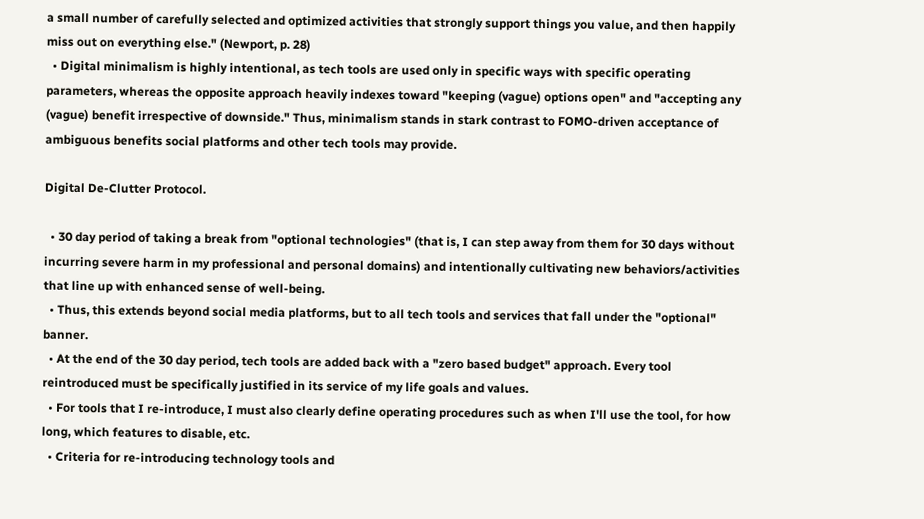a small number of carefully selected and optimized activities that strongly support things you value, and then happily miss out on everything else." (Newport, p. 28)
  • Digital minimalism is highly intentional, as tech tools are used only in specific ways with specific operating parameters, whereas the opposite approach heavily indexes toward "keeping (vague) options open" and "accepting any (vague) benefit irrespective of downside." Thus, minimalism stands in stark contrast to FOMO-driven acceptance of ambiguous benefits social platforms and other tech tools may provide.

Digital De-Clutter Protocol.

  • 30 day period of taking a break from "optional technologies" (that is, I can step away from them for 30 days without incurring severe harm in my professional and personal domains) and intentionally cultivating new behaviors/activities that line up with enhanced sense of well-being.
  • Thus, this extends beyond social media platforms, but to all tech tools and services that fall under the "optional" banner.
  • At the end of the 30 day period, tech tools are added back with a "zero based budget" approach. Every tool reintroduced must be specifically justified in its service of my life goals and values.
  • For tools that I re-introduce, I must also clearly define operating procedures such as when I'll use the tool, for how long, which features to disable, etc.
  • Criteria for re-introducing technology tools and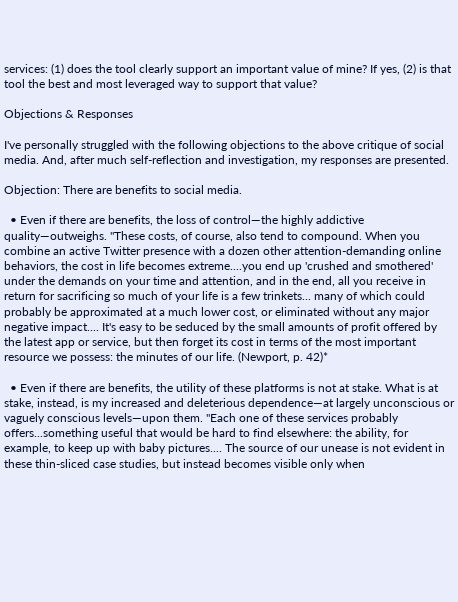services: (1) does the tool clearly support an important value of mine? If yes, (2) is that tool the best and most leveraged way to support that value?

Objections & Responses

I've personally struggled with the following objections to the above critique of social media. And, after much self-reflection and investigation, my responses are presented.

Objection: There are benefits to social media.

  • Even if there are benefits, the loss of control—the highly addictive quality—outweighs. "These costs, of course, also tend to compound. When you combine an active Twitter presence with a dozen other attention-demanding online behaviors, the cost in life becomes extreme....you end up 'crushed and smothered' under the demands on your time and attention, and in the end, all you receive in return for sacrificing so much of your life is a few trinkets... many of which could probably be approximated at a much lower cost, or eliminated without any major negative impact.... It's easy to be seduced by the small amounts of profit offered by the latest app or service, but then forget its cost in terms of the most important resource we possess: the minutes of our life. (Newport, p. 42)*

  • Even if there are benefits, the utility of these platforms is not at stake. What is at stake, instead, is my increased and deleterious dependence—at largely unconscious or vaguely conscious levels—upon them. "Each one of these services probably offers...something useful that would be hard to find elsewhere: the ability, for example, to keep up with baby pictures.... The source of our unease is not evident in these thin-sliced case studies, but instead becomes visible only when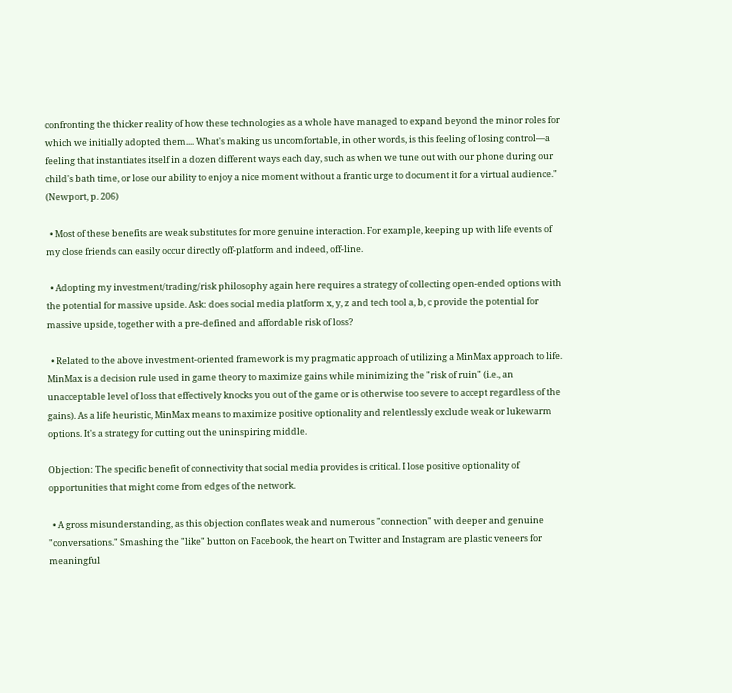confronting the thicker reality of how these technologies as a whole have managed to expand beyond the minor roles for which we initially adopted them.... What's making us uncomfortable, in other words, is this feeling of losing control—a feeling that instantiates itself in a dozen different ways each day, such as when we tune out with our phone during our child's bath time, or lose our ability to enjoy a nice moment without a frantic urge to document it for a virtual audience." (Newport, p. 206)

  • Most of these benefits are weak substitutes for more genuine interaction. For example, keeping up with life events of my close friends can easily occur directly off-platform and indeed, off-line.

  • Adopting my investment/trading/risk philosophy again here requires a strategy of collecting open-ended options with the potential for massive upside. Ask: does social media platform x, y, z and tech tool a, b, c provide the potential for massive upside, together with a pre-defined and affordable risk of loss?

  • Related to the above investment-oriented framework is my pragmatic approach of utilizing a MinMax approach to life. MinMax is a decision rule used in game theory to maximize gains while minimizing the "risk of ruin" (i.e., an unacceptable level of loss that effectively knocks you out of the game or is otherwise too severe to accept regardless of the gains). As a life heuristic, MinMax means to maximize positive optionality and relentlessly exclude weak or lukewarm options. It's a strategy for cutting out the uninspiring middle.

Objection: The specific benefit of connectivity that social media provides is critical. I lose positive optionality of opportunities that might come from edges of the network.

  • A gross misunderstanding, as this objection conflates weak and numerous "connection" with deeper and genuine "conversations." Smashing the "like" button on Facebook, the heart on Twitter and Instagram are plastic veneers for meaningful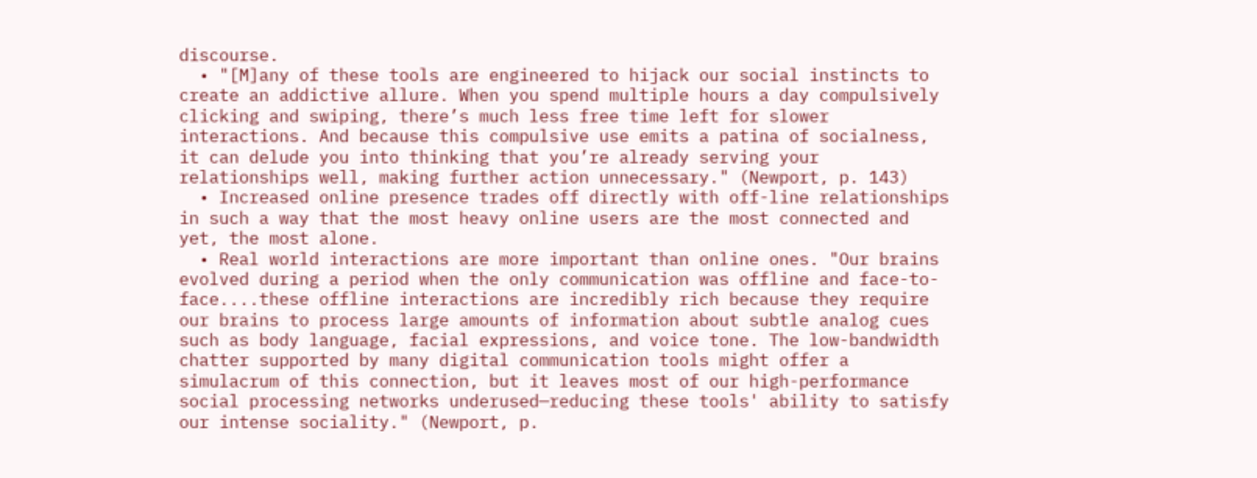discourse.
  • "[M]any of these tools are engineered to hijack our social instincts to create an addictive allure. When you spend multiple hours a day compulsively clicking and swiping, there’s much less free time left for slower interactions. And because this compulsive use emits a patina of socialness, it can delude you into thinking that you’re already serving your relationships well, making further action unnecessary." (Newport, p. 143)
  • Increased online presence trades off directly with off-line relationships in such a way that the most heavy online users are the most connected and yet, the most alone.
  • Real world interactions are more important than online ones. "Our brains evolved during a period when the only communication was offline and face-to-face....these offline interactions are incredibly rich because they require our brains to process large amounts of information about subtle analog cues such as body language, facial expressions, and voice tone. The low-bandwidth chatter supported by many digital communication tools might offer a simulacrum of this connection, but it leaves most of our high-performance social processing networks underused—reducing these tools' ability to satisfy our intense sociality." (Newport, p.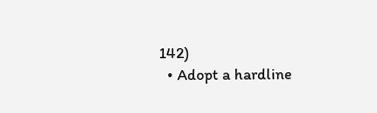142)
  • Adopt a hardline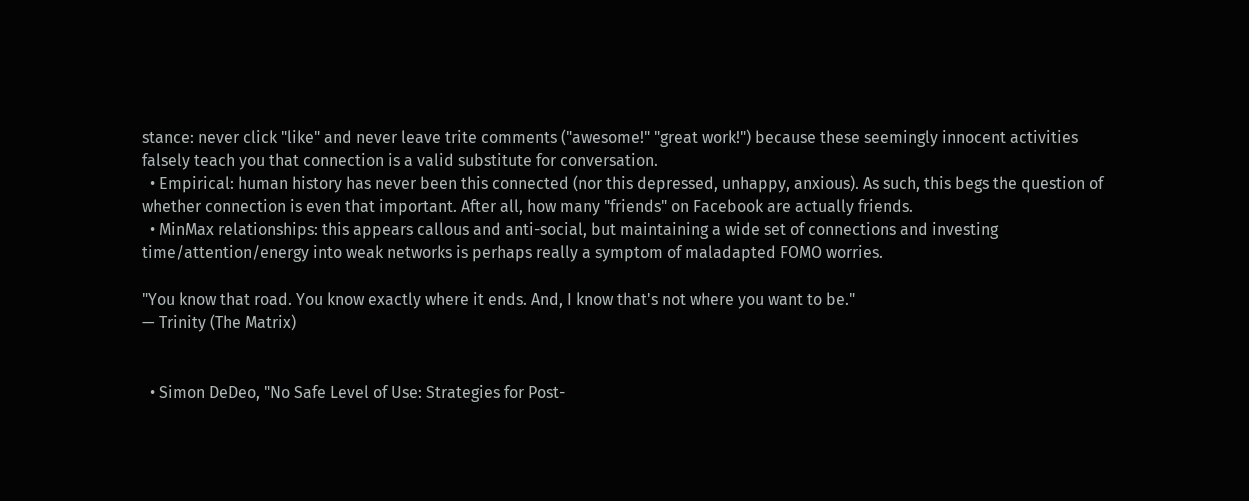stance: never click "like" and never leave trite comments ("awesome!" "great work!") because these seemingly innocent activities falsely teach you that connection is a valid substitute for conversation.
  • Empirical: human history has never been this connected (nor this depressed, unhappy, anxious). As such, this begs the question of whether connection is even that important. After all, how many "friends" on Facebook are actually friends.
  • MinMax relationships: this appears callous and anti-social, but maintaining a wide set of connections and investing time/attention/energy into weak networks is perhaps really a symptom of maladapted FOMO worries.

"You know that road. You know exactly where it ends. And, I know that's not where you want to be."
— Trinity (The Matrix)


  • Simon DeDeo, "No Safe Level of Use: Strategies for Post-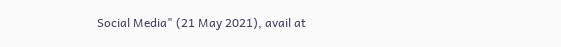Social Media" (21 May 2021), avail at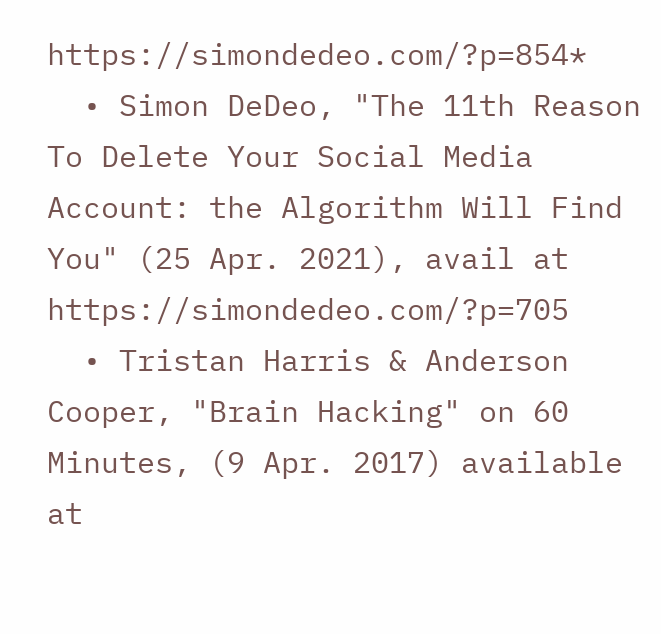https://simondedeo.com/?p=854*
  • Simon DeDeo, "The 11th Reason To Delete Your Social Media Account: the Algorithm Will Find You" (25 Apr. 2021), avail at https://simondedeo.com/?p=705
  • Tristan Harris & Anderson Cooper, "Brain Hacking" on 60 Minutes, (9 Apr. 2017) available at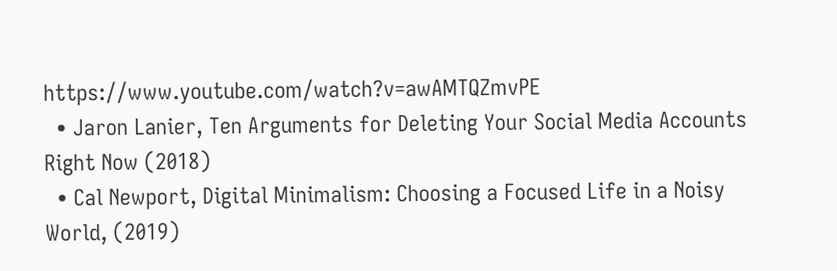https://www.youtube.com/watch?v=awAMTQZmvPE
  • Jaron Lanier, Ten Arguments for Deleting Your Social Media Accounts Right Now (2018)
  • Cal Newport, Digital Minimalism: Choosing a Focused Life in a Noisy World, (2019)